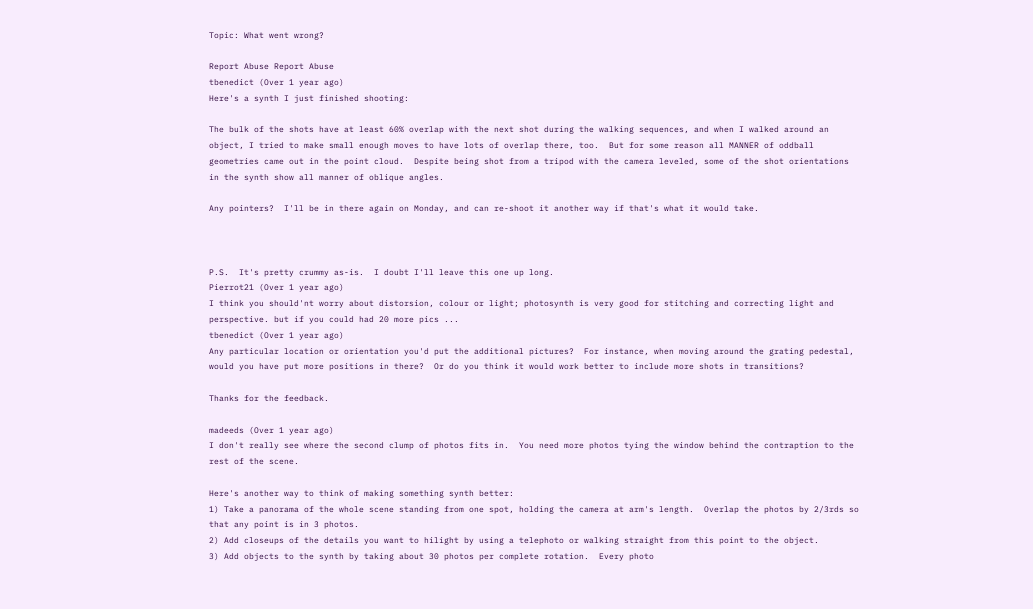Topic: What went wrong?

Report Abuse Report Abuse
tbenedict (Over 1 year ago)
Here's a synth I just finished shooting:

The bulk of the shots have at least 60% overlap with the next shot during the walking sequences, and when I walked around an object, I tried to make small enough moves to have lots of overlap there, too.  But for some reason all MANNER of oddball geometries came out in the point cloud.  Despite being shot from a tripod with the camera leveled, some of the shot orientations in the synth show all manner of oblique angles.

Any pointers?  I'll be in there again on Monday, and can re-shoot it another way if that's what it would take.



P.S.  It's pretty crummy as-is.  I doubt I'll leave this one up long.
Pierrot21 (Over 1 year ago)
I think you should'nt worry about distorsion, colour or light; photosynth is very good for stitching and correcting light and perspective. but if you could had 20 more pics ...
tbenedict (Over 1 year ago)
Any particular location or orientation you'd put the additional pictures?  For instance, when moving around the grating pedestal, would you have put more positions in there?  Or do you think it would work better to include more shots in transitions?

Thanks for the feedback.

madeeds (Over 1 year ago)
I don't really see where the second clump of photos fits in.  You need more photos tying the window behind the contraption to the rest of the scene.

Here's another way to think of making something synth better:
1) Take a panorama of the whole scene standing from one spot, holding the camera at arm's length.  Overlap the photos by 2/3rds so that any point is in 3 photos.
2) Add closeups of the details you want to hilight by using a telephoto or walking straight from this point to the object.
3) Add objects to the synth by taking about 30 photos per complete rotation.  Every photo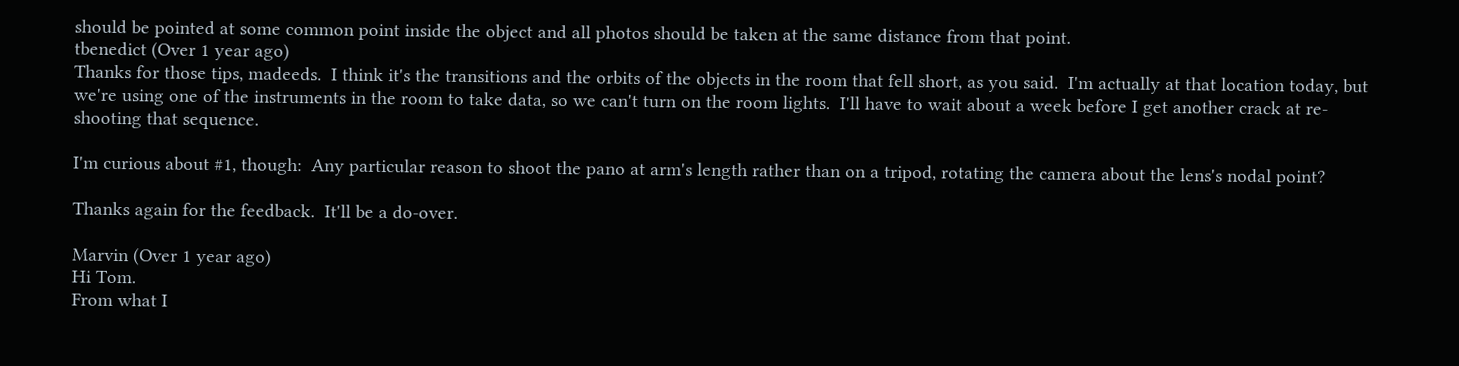should be pointed at some common point inside the object and all photos should be taken at the same distance from that point.
tbenedict (Over 1 year ago)
Thanks for those tips, madeeds.  I think it's the transitions and the orbits of the objects in the room that fell short, as you said.  I'm actually at that location today, but we're using one of the instruments in the room to take data, so we can't turn on the room lights.  I'll have to wait about a week before I get another crack at re-shooting that sequence.

I'm curious about #1, though:  Any particular reason to shoot the pano at arm's length rather than on a tripod, rotating the camera about the lens's nodal point?

Thanks again for the feedback.  It'll be a do-over.

Marvin (Over 1 year ago)
Hi Tom.
From what I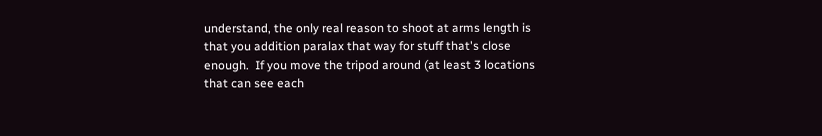understand, the only real reason to shoot at arms length is that you addition paralax that way for stuff that's close enough.  If you move the tripod around (at least 3 locations that can see each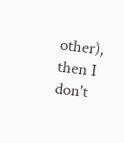other), then I don't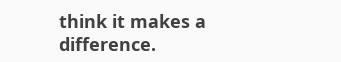think it makes a difference.